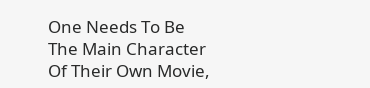One Needs To Be The Main Character Of Their Own Movie,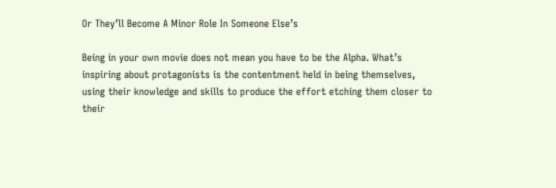Or They’ll Become A Minor Role In Someone Else’s

Being in your own movie does not mean you have to be the Alpha. What’s inspiring about protagonists is the contentment held in being themselves, using their knowledge and skills to produce the effort etching them closer to their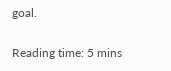goal.

Reading time: 5 mins